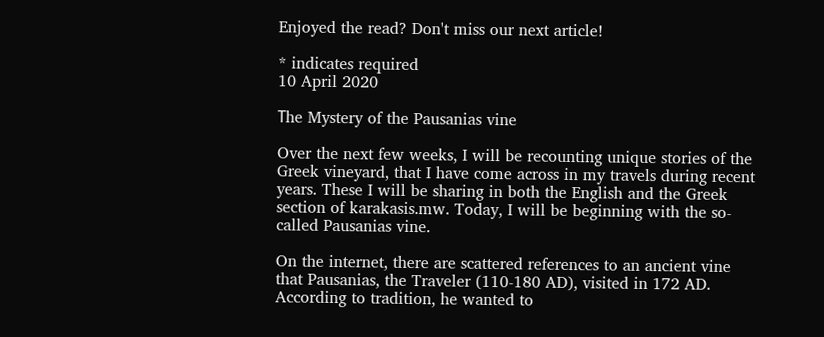Enjoyed the read? Don't miss our next article!

* indicates required
10 April 2020

Τhe Mystery of the Pausanias vine

Over the next few weeks, I will be recounting unique stories of the Greek vineyard, that I have come across in my travels during recent years. These I will be sharing in both the English and the Greek section of karakasis.mw. Today, I will be beginning with the so-called Pausanias vine.

On the internet, there are scattered references to an ancient vine that Pausanias, the Traveler (110-180 AD), visited in 172 AD. According to tradition, he wanted to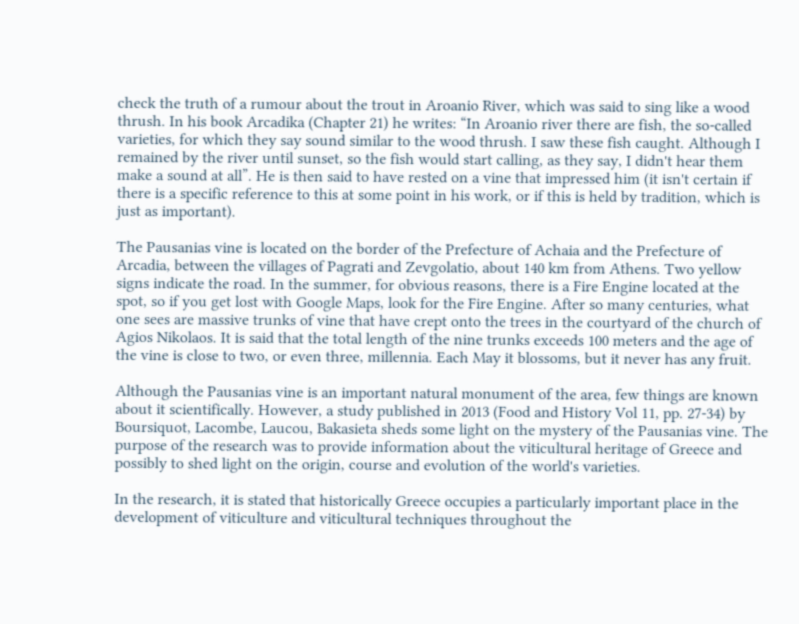check the truth of a rumour about the trout in Aroanio River, which was said to sing like a wood thrush. In his book Arcadika (Chapter 21) he writes: “In Aroanio river there are fish, the so-called varieties, for which they say sound similar to the wood thrush. I saw these fish caught. Although I remained by the river until sunset, so the fish would start calling, as they say, I didn't hear them make a sound at all”. He is then said to have rested on a vine that impressed him (it isn't certain if there is a specific reference to this at some point in his work, or if this is held by tradition, which is just as important).

The Pausanias vine is located on the border of the Prefecture of Achaia and the Prefecture of Arcadia, between the villages of Pagrati and Zevgolatio, about 140 km from Athens. Two yellow signs indicate the road. In the summer, for obvious reasons, there is a Fire Engine located at the spot, so if you get lost with Google Maps, look for the Fire Engine. After so many centuries, what one sees are massive trunks of vine that have crept onto the trees in the courtyard of the church of Agios Nikolaos. It is said that the total length of the nine trunks exceeds 100 meters and the age of the vine is close to two, or even three, millennia. Each May it blossoms, but it never has any fruit.

Although the Pausanias vine is an important natural monument of the area, few things are known about it scientifically. However, a study published in 2013 (Food and History Vol 11, pp. 27-34) by Boursiquot, Lacombe, Laucou, Bakasieta sheds some light on the mystery of the Pausanias vine. The purpose of the research was to provide information about the viticultural heritage of Greece and possibly to shed light on the origin, course and evolution of the world's varieties.

In the research, it is stated that historically Greece occupies a particularly important place in the development of viticulture and viticultural techniques throughout the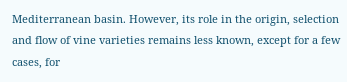Mediterranean basin. However, its role in the origin, selection and flow of vine varieties remains less known, except for a few cases, for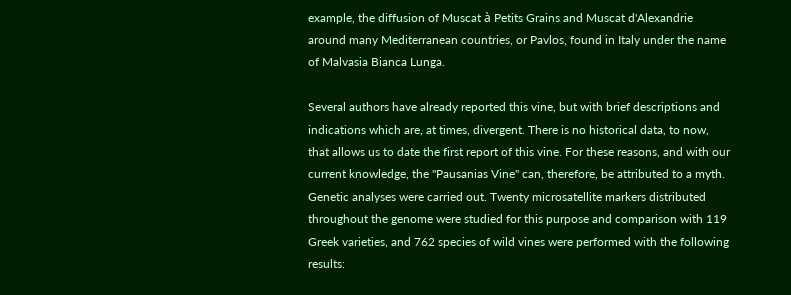example, the diffusion of Muscat à Petits Grains and Muscat d'Alexandrie around many Mediterranean countries, or Pavlos, found in Italy under the name of Malvasia Bianca Lunga.

Several authors have already reported this vine, but with brief descriptions and indications which are, at times, divergent. There is no historical data, to now, that allows us to date the first report of this vine. For these reasons, and with our current knowledge, the "Pausanias Vine" can, therefore, be attributed to a myth.
Genetic analyses were carried out. Twenty microsatellite markers distributed throughout the genome were studied for this purpose and comparison with 119 Greek varieties, and 762 species of wild vines were performed with the following results: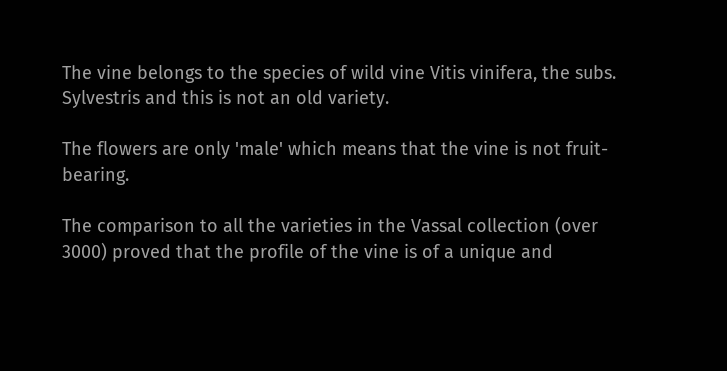The vine belongs to the species of wild vine Vitis vinifera, the subs. Sylvestris and this is not an old variety.

The flowers are only 'male' which means that the vine is not fruit-bearing.

The comparison to all the varieties in the Vassal collection (over 3000) proved that the profile of the vine is of a unique and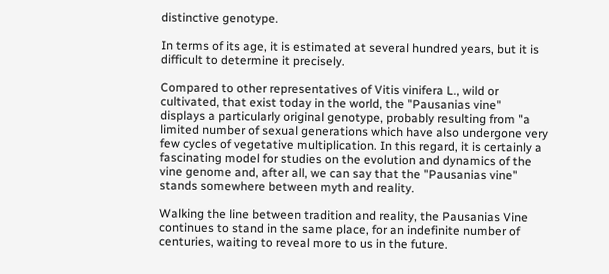distinctive genotype.

In terms of its age, it is estimated at several hundred years, but it is difficult to determine it precisely.

Compared to other representatives of Vitis vinifera L., wild or cultivated, that exist today in the world, the "Pausanias vine" displays a particularly original genotype, probably resulting from "a limited number of sexual generations which have also undergone very few cycles of vegetative multiplication. In this regard, it is certainly a fascinating model for studies on the evolution and dynamics of the vine genome and, after all, we can say that the "Pausanias vine" stands somewhere between myth and reality.

Walking the line between tradition and reality, the Pausanias Vine continues to stand in the same place, for an indefinite number of centuries, waiting to reveal more to us in the future.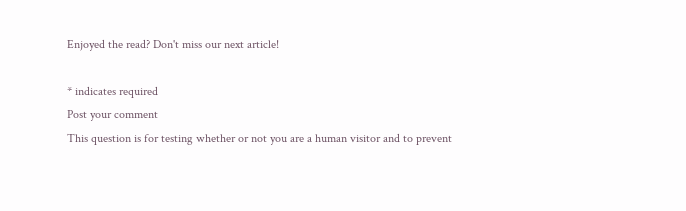Enjoyed the read? Don't miss our next article!

* indicates required
Post your comment
This question is for testing whether or not you are a human visitor and to prevent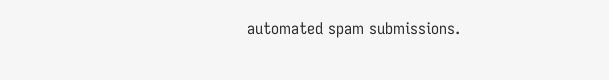automated spam submissions.